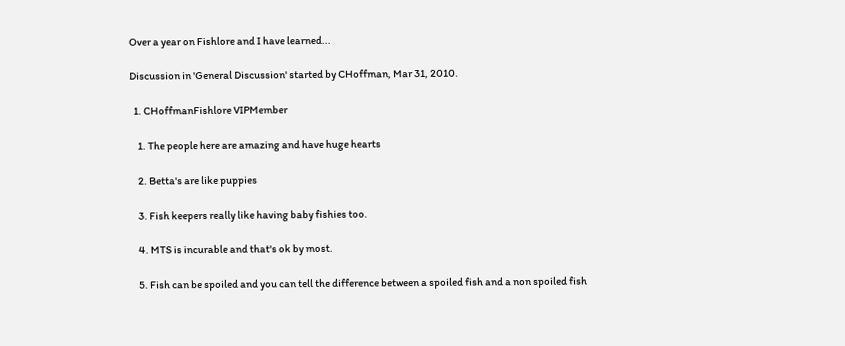Over a year on Fishlore and I have learned...

Discussion in 'General Discussion' started by CHoffman, Mar 31, 2010.

  1. CHoffmanFishlore VIPMember

    1. The people here are amazing and have huge hearts

    2. Betta's are like puppies

    3. Fish keepers really like having baby fishies too.

    4. MTS is incurable and that's ok by most.

    5. Fish can be spoiled and you can tell the difference between a spoiled fish and a non spoiled fish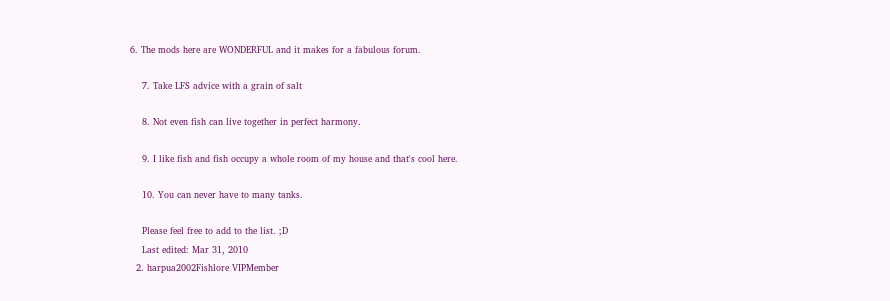6. The mods here are WONDERFUL and it makes for a fabulous forum.

    7. Take LFS advice with a grain of salt

    8. Not even fish can live together in perfect harmony.

    9. I like fish and fish occupy a whole room of my house and that's cool here.

    10. You can never have to many tanks.

    Please feel free to add to the list. ;D
    Last edited: Mar 31, 2010
  2. harpua2002Fishlore VIPMember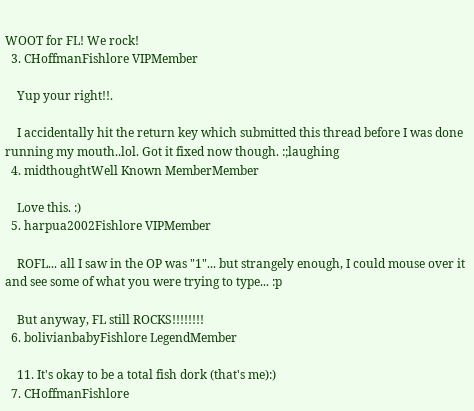WOOT for FL! We rock!
  3. CHoffmanFishlore VIPMember

    Yup your right!!.

    I accidentally hit the return key which submitted this thread before I was done running my mouth..lol. Got it fixed now though. :;laughing
  4. midthoughtWell Known MemberMember

    Love this. :)
  5. harpua2002Fishlore VIPMember

    ROFL... all I saw in the OP was "1"... but strangely enough, I could mouse over it and see some of what you were trying to type... :p

    But anyway, FL still ROCKS!!!!!!!!
  6. bolivianbabyFishlore LegendMember

    11. It's okay to be a total fish dork (that's me):)
  7. CHoffmanFishlore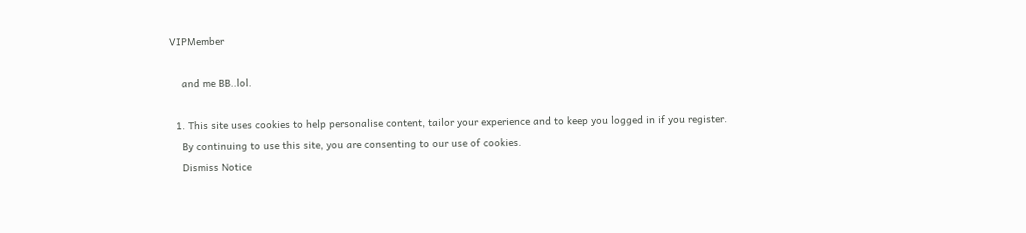VIPMember

    and me BB..lol.

  1. This site uses cookies to help personalise content, tailor your experience and to keep you logged in if you register.
    By continuing to use this site, you are consenting to our use of cookies.
    Dismiss Notice